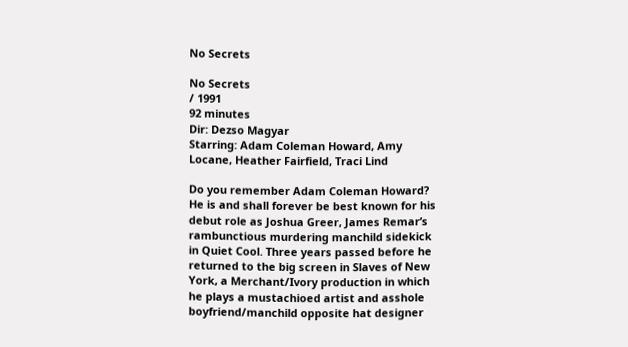No Secrets

No Secrets
/ 1991
92 minutes
Dir: Dezso Magyar
Starring: Adam Coleman Howard, Amy Locane, Heather Fairfield, Traci Lind

Do you remember Adam Coleman Howard? He is and shall forever be best known for his debut role as Joshua Greer, James Remar’s rambunctious murdering manchild sidekick in Quiet Cool. Three years passed before he returned to the big screen in Slaves of New York, a Merchant/Ivory production in which he plays a mustachioed artist and asshole boyfriend/manchild opposite hat designer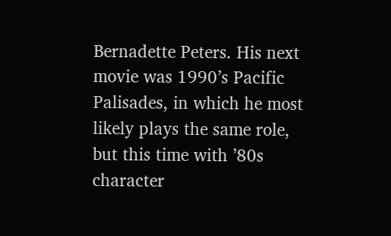Bernadette Peters. His next movie was 1990’s Pacific Palisades, in which he most likely plays the same role, but this time with ’80s character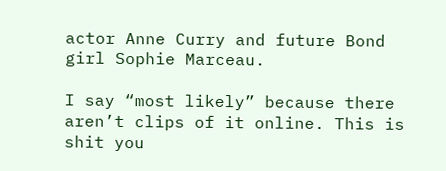actor Anne Curry and future Bond girl Sophie Marceau.

I say “most likely” because there aren’t clips of it online. This is shit you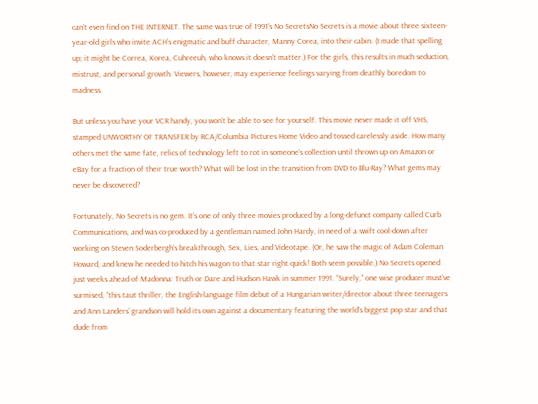can’t even find on THE INTERNET. The same was true of 1991’s No SecretsNo Secrets is a movie about three sixteen-year-old girls who invite ACH’s enigmatic and buff character, Manny Corea, into their cabin. (I made that spelling up; it might be Correa, Korea, Cuhreeuh, who knows it doesn’t matter.) For the girls, this results in much seduction, mistrust, and personal growth. Viewers, however, may experience feelings varying from deathly boredom to madness.

But unless you have your VCR handy, you won’t be able to see for yourself. This movie never made it off VHS, stamped UNWORTHY OF TRANSFER by RCA/Columbia Pictures Home Video and tossed carelessly aside. How many others met the same fate, relics of technology left to rot in someone’s collection until thrown up on Amazon or eBay for a fraction of their true worth? What will be lost in the transition from DVD to Blu-Ray? What gems may never be discovered?

Fortunately, No Secrets is no gem. It’s one of only three movies produced by a long-defunct company called Curb Communications, and was co-produced by a gentleman named John Hardy, in need of a swift cool-down after working on Steven Soderbergh’s breakthrough, Sex, Lies, and Videotape. (Or, he saw the magic of Adam Coleman Howard, and knew he needed to hitch his wagon to that star right quick! Both seem possible.) No Secrets opened just weeks ahead of Madonna: Truth or Dare and Hudson Hawk in summer 1991. “Surely,” one wise producer must’ve surmised, “this taut thriller, the English-language film debut of a Hungarian writer/director about three teenagers and Ann Landers’ grandson will hold its own against a documentary featuring the world’s biggest pop star and that dude from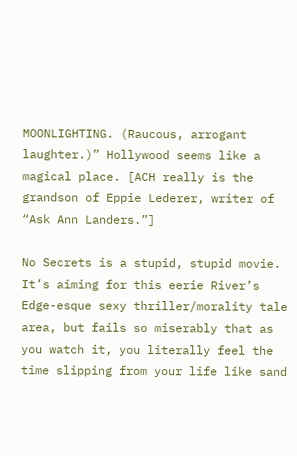MOONLIGHTING. (Raucous, arrogant laughter.)” Hollywood seems like a magical place. [ACH really is the grandson of Eppie Lederer, writer of “Ask Ann Landers.”]

No Secrets is a stupid, stupid movie. It’s aiming for this eerie River’s Edge-esque sexy thriller/morality tale area, but fails so miserably that as you watch it, you literally feel the time slipping from your life like sand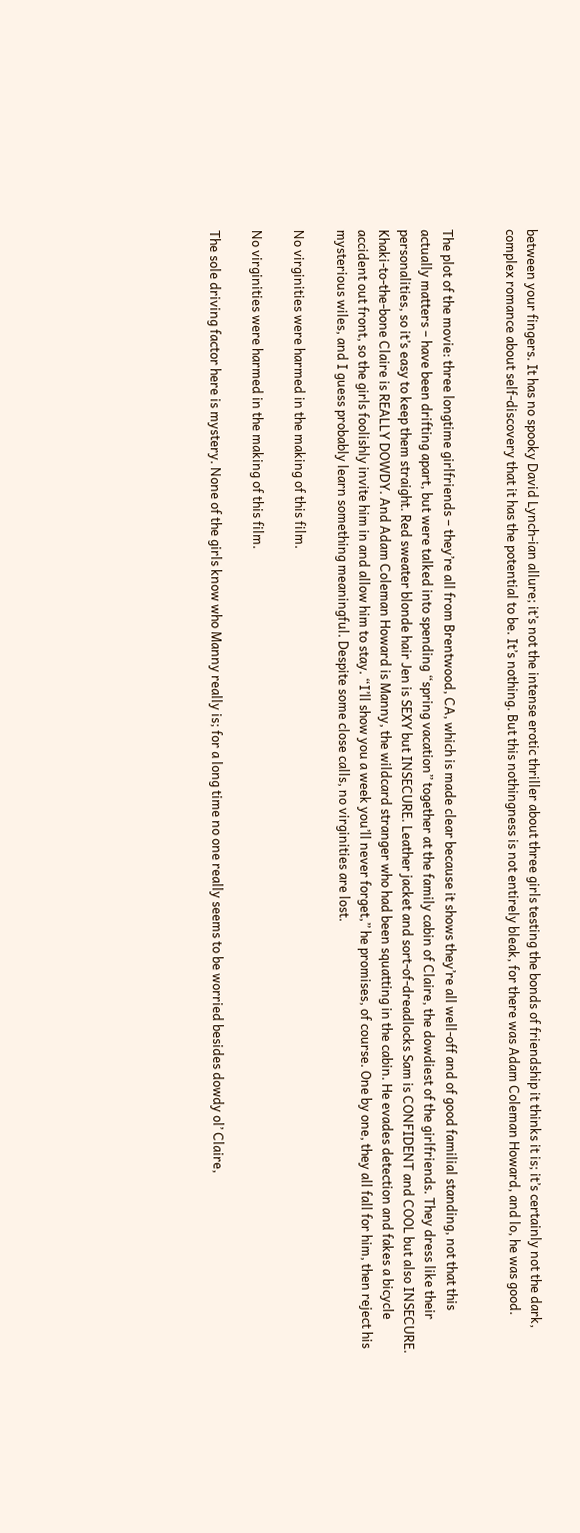between your fingers. It has no spooky David Lynch-ian allure; it’s not the intense erotic thriller about three girls testing the bonds of friendship it thinks it is; it’s certainly not the dark, complex romance about self-discovery that it has the potential to be. It’s nothing. But this nothingness is not entirely bleak, for there was Adam Coleman Howard, and lo, he was good.


The plot of the movie: three longtime girlfriends – they’re all from Brentwood, CA, which is made clear because it shows they’re all well-off and of good familial standing, not that this actually matters – have been drifting apart, but were talked into spending “spring vacation” together at the family cabin of Claire, the dowdiest of the girlfriends. They dress like their personalities, so it’s easy to keep them straight. Red sweater blonde hair Jen is SEXY but INSECURE. Leather jacket and sort-of-dreadlocks Sam is CONFIDENT and COOL but also INSECURE. Khaki-to-the-bone Claire is REALLY DOWDY. And Adam Coleman Howard is Manny, the wildcard stranger who had been squatting in the cabin. He evades detection and fakes a bicycle accident out front, so the girls foolishly invite him in and allow him to stay. “I’ll show you a week you’ll never forget,” he promises, of course. One by one, they all fall for him, then reject his mysterious wiles, and I guess probably learn something meaningful. Despite some close calls, no virginities are lost.

No virginities were harmed in the making of this film.

No virginities were harmed in the making of this film.

The sole driving factor here is mystery. None of the girls know who Manny really is; for a long time no one really seems to be worried besides dowdy ol’ Claire,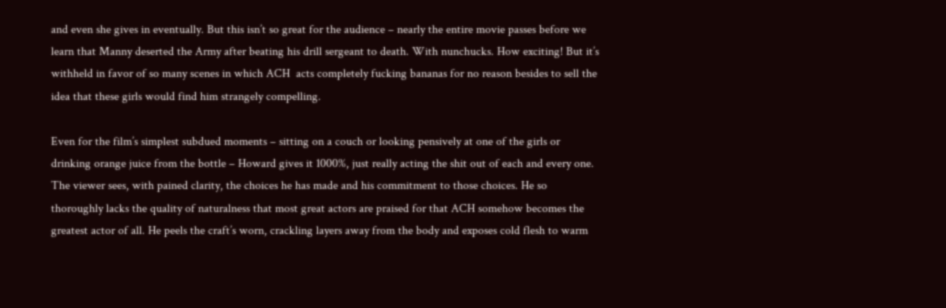and even she gives in eventually. But this isn’t so great for the audience – nearly the entire movie passes before we learn that Manny deserted the Army after beating his drill sergeant to death. With nunchucks. How exciting! But it’s withheld in favor of so many scenes in which ACH  acts completely fucking bananas for no reason besides to sell the idea that these girls would find him strangely compelling.

Even for the film’s simplest subdued moments – sitting on a couch or looking pensively at one of the girls or drinking orange juice from the bottle – Howard gives it 1000%, just really acting the shit out of each and every one. The viewer sees, with pained clarity, the choices he has made and his commitment to those choices. He so thoroughly lacks the quality of naturalness that most great actors are praised for that ACH somehow becomes the greatest actor of all. He peels the craft’s worn, crackling layers away from the body and exposes cold flesh to warm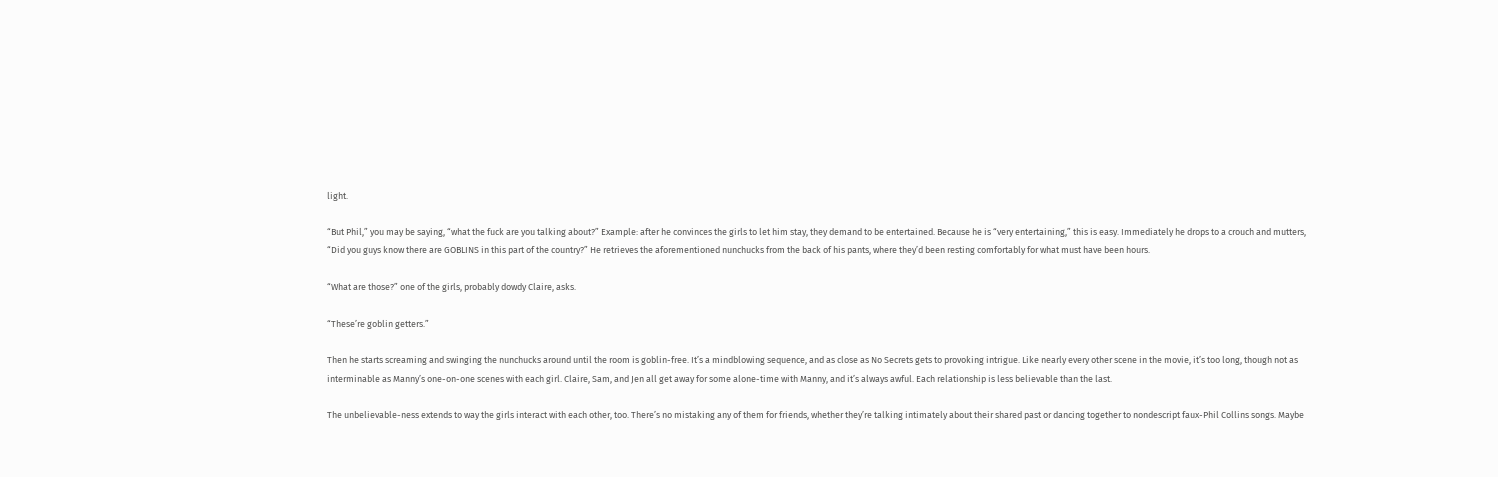light.

“But Phil,” you may be saying, “what the fuck are you talking about?” Example: after he convinces the girls to let him stay, they demand to be entertained. Because he is “very entertaining,” this is easy. Immediately he drops to a crouch and mutters, “Did you guys know there are GOBLINS in this part of the country?” He retrieves the aforementioned nunchucks from the back of his pants, where they’d been resting comfortably for what must have been hours.

“What are those?” one of the girls, probably dowdy Claire, asks.

“These’re goblin getters.”

Then he starts screaming and swinging the nunchucks around until the room is goblin-free. It’s a mindblowing sequence, and as close as No Secrets gets to provoking intrigue. Like nearly every other scene in the movie, it’s too long, though not as interminable as Manny’s one-on-one scenes with each girl. Claire, Sam, and Jen all get away for some alone-time with Manny, and it’s always awful. Each relationship is less believable than the last.

The unbelievable-ness extends to way the girls interact with each other, too. There’s no mistaking any of them for friends, whether they’re talking intimately about their shared past or dancing together to nondescript faux-Phil Collins songs. Maybe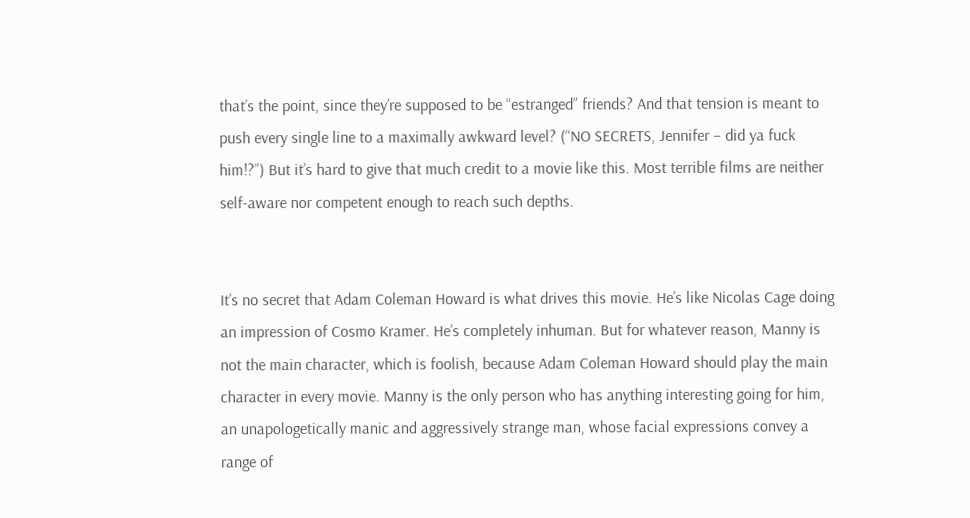that’s the point, since they’re supposed to be “estranged” friends? And that tension is meant to push every single line to a maximally awkward level? (“NO SECRETS, Jennifer – did ya fuck him!?”) But it’s hard to give that much credit to a movie like this. Most terrible films are neither self-aware nor competent enough to reach such depths.


It’s no secret that Adam Coleman Howard is what drives this movie. He’s like Nicolas Cage doing an impression of Cosmo Kramer. He’s completely inhuman. But for whatever reason, Manny is not the main character, which is foolish, because Adam Coleman Howard should play the main character in every movie. Manny is the only person who has anything interesting going for him, an unapologetically manic and aggressively strange man, whose facial expressions convey a range of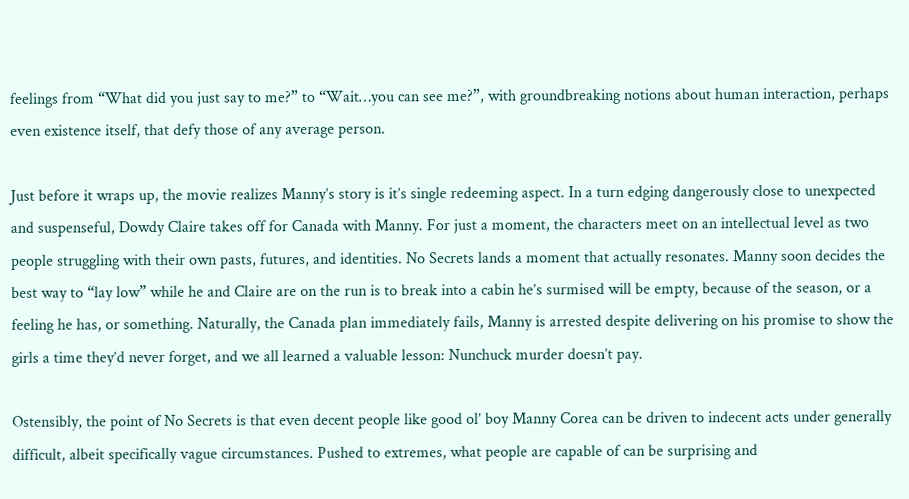feelings from “What did you just say to me?” to “Wait…you can see me?”, with groundbreaking notions about human interaction, perhaps even existence itself, that defy those of any average person.

Just before it wraps up, the movie realizes Manny’s story is it’s single redeeming aspect. In a turn edging dangerously close to unexpected and suspenseful, Dowdy Claire takes off for Canada with Manny. For just a moment, the characters meet on an intellectual level as two people struggling with their own pasts, futures, and identities. No Secrets lands a moment that actually resonates. Manny soon decides the best way to “lay low” while he and Claire are on the run is to break into a cabin he’s surmised will be empty, because of the season, or a feeling he has, or something. Naturally, the Canada plan immediately fails, Manny is arrested despite delivering on his promise to show the girls a time they’d never forget, and we all learned a valuable lesson: Nunchuck murder doesn’t pay.

Ostensibly, the point of No Secrets is that even decent people like good ol’ boy Manny Corea can be driven to indecent acts under generally difficult, albeit specifically vague circumstances. Pushed to extremes, what people are capable of can be surprising and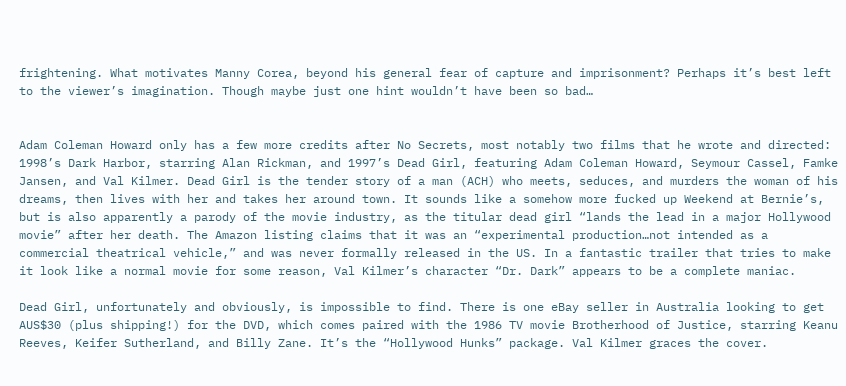frightening. What motivates Manny Corea, beyond his general fear of capture and imprisonment? Perhaps it’s best left to the viewer’s imagination. Though maybe just one hint wouldn’t have been so bad…


Adam Coleman Howard only has a few more credits after No Secrets, most notably two films that he wrote and directed: 1998’s Dark Harbor, starring Alan Rickman, and 1997’s Dead Girl, featuring Adam Coleman Howard, Seymour Cassel, Famke Jansen, and Val Kilmer. Dead Girl is the tender story of a man (ACH) who meets, seduces, and murders the woman of his dreams, then lives with her and takes her around town. It sounds like a somehow more fucked up Weekend at Bernie’s, but is also apparently a parody of the movie industry, as the titular dead girl “lands the lead in a major Hollywood movie” after her death. The Amazon listing claims that it was an “experimental production…not intended as a commercial theatrical vehicle,” and was never formally released in the US. In a fantastic trailer that tries to make it look like a normal movie for some reason, Val Kilmer’s character “Dr. Dark” appears to be a complete maniac.

Dead Girl, unfortunately and obviously, is impossible to find. There is one eBay seller in Australia looking to get AUS$30 (plus shipping!) for the DVD, which comes paired with the 1986 TV movie Brotherhood of Justice, starring Keanu Reeves, Keifer Sutherland, and Billy Zane. It’s the “Hollywood Hunks” package. Val Kilmer graces the cover.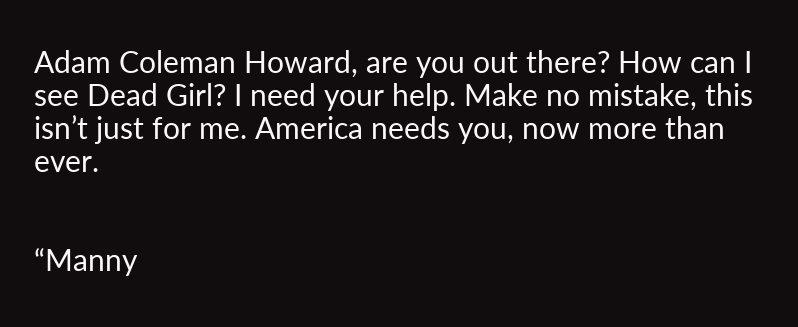Adam Coleman Howard, are you out there? How can I see Dead Girl? I need your help. Make no mistake, this isn’t just for me. America needs you, now more than ever.


“Manny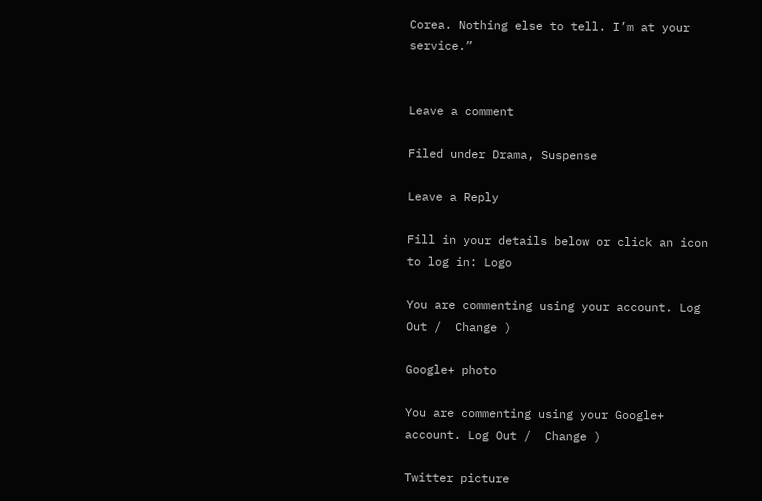Corea. Nothing else to tell. I’m at your service.”


Leave a comment

Filed under Drama, Suspense

Leave a Reply

Fill in your details below or click an icon to log in: Logo

You are commenting using your account. Log Out /  Change )

Google+ photo

You are commenting using your Google+ account. Log Out /  Change )

Twitter picture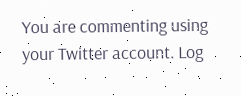You are commenting using your Twitter account. Log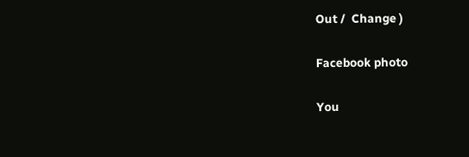Out /  Change )

Facebook photo

You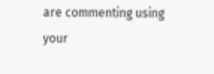are commenting using your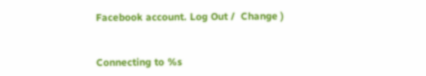Facebook account. Log Out /  Change )


Connecting to %s